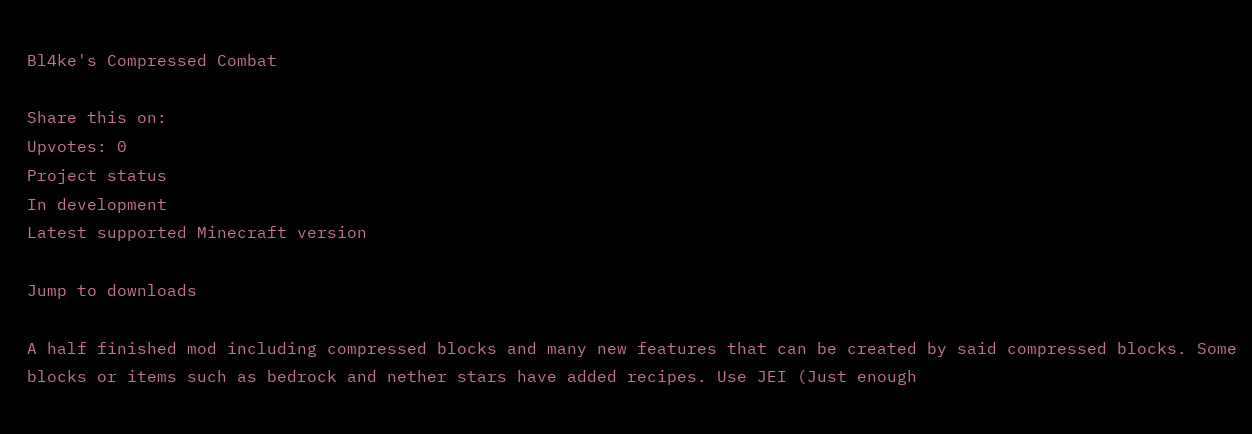Bl4ke's Compressed Combat

Share this on:
Upvotes: 0
Project status
In development
Latest supported Minecraft version

Jump to downloads

A half finished mod including compressed blocks and many new features that can be created by said compressed blocks. Some blocks or items such as bedrock and nether stars have added recipes. Use JEI (Just enough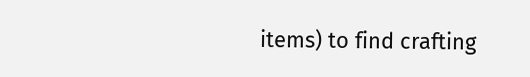items) to find crafting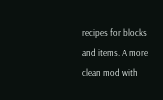recipes for blocks and items. A more clean mod with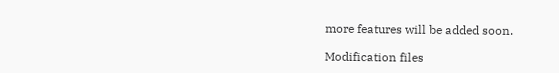more features will be added soon.

Modification files